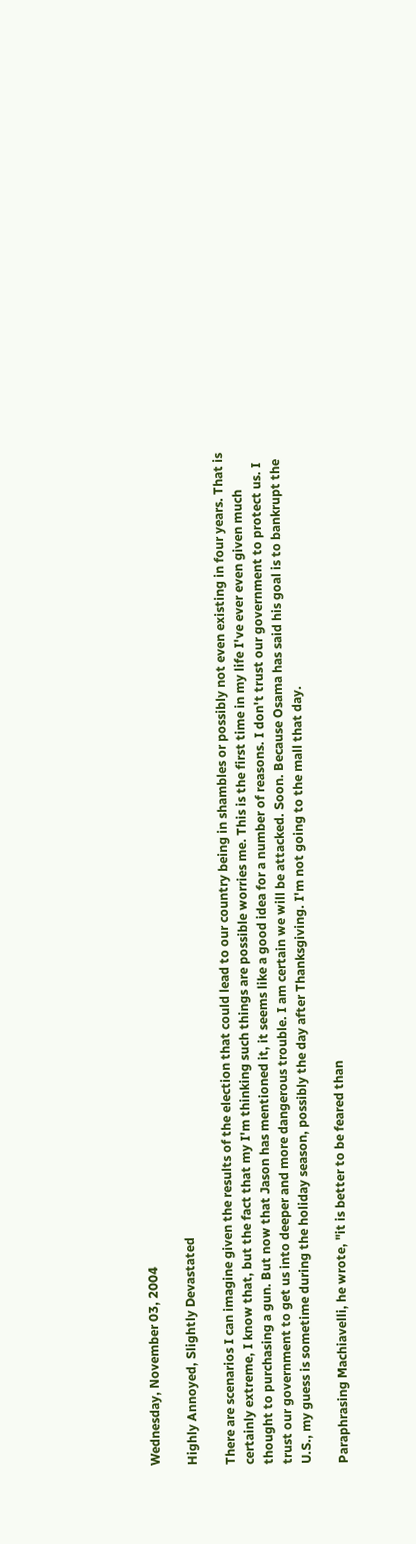Wednesday, November 03, 2004

Highly Annoyed, Slightly Devastated

There are scenarios I can imagine given the results of the election that could lead to our country being in shambles or possibly not even existing in four years. That is certainly extreme, I know that, but the fact that my I'm thinking such things are possible worries me. This is the first time in my life I've ever even given much thought to purchasing a gun. But now that Jason has mentioned it, it seems like a good idea for a number of reasons. I don't trust our government to protect us. I trust our government to get us into deeper and more dangerous trouble. I am certain we will be attacked. Soon. Because Osama has said his goal is to bankrupt the U.S., my guess is sometime during the holiday season, possibly the day after Thanksgiving. I'm not going to the mall that day.

Paraphrasing Machiavelli, he wrote, "it is better to be feared than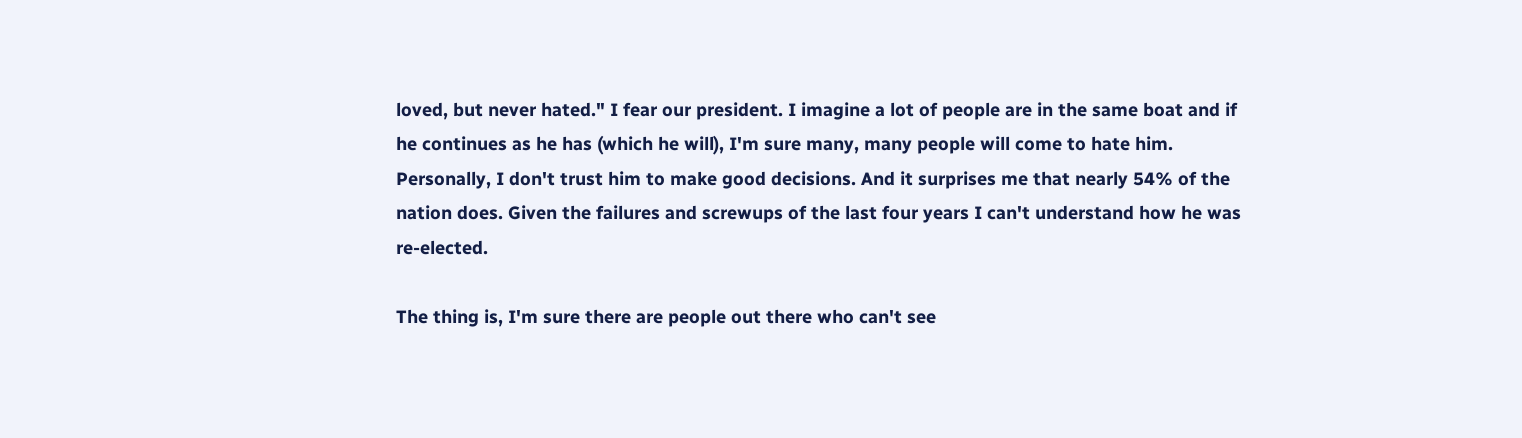loved, but never hated." I fear our president. I imagine a lot of people are in the same boat and if he continues as he has (which he will), I'm sure many, many people will come to hate him. Personally, I don't trust him to make good decisions. And it surprises me that nearly 54% of the nation does. Given the failures and screwups of the last four years I can't understand how he was re-elected.

The thing is, I'm sure there are people out there who can't see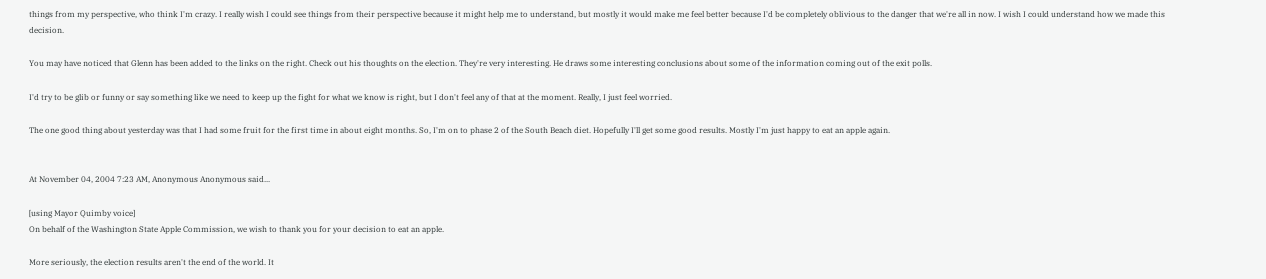things from my perspective, who think I'm crazy. I really wish I could see things from their perspective because it might help me to understand, but mostly it would make me feel better because I'd be completely oblivious to the danger that we're all in now. I wish I could understand how we made this decision.

You may have noticed that Glenn has been added to the links on the right. Check out his thoughts on the election. They're very interesting. He draws some interesting conclusions about some of the information coming out of the exit polls.

I'd try to be glib or funny or say something like we need to keep up the fight for what we know is right, but I don't feel any of that at the moment. Really, I just feel worried.

The one good thing about yesterday was that I had some fruit for the first time in about eight months. So, I'm on to phase 2 of the South Beach diet. Hopefully I'll get some good results. Mostly I'm just happy to eat an apple again.


At November 04, 2004 7:23 AM, Anonymous Anonymous said...

[using Mayor Quimby voice]
On behalf of the Washington State Apple Commission, we wish to thank you for your decision to eat an apple.

More seriously, the election results aren't the end of the world. It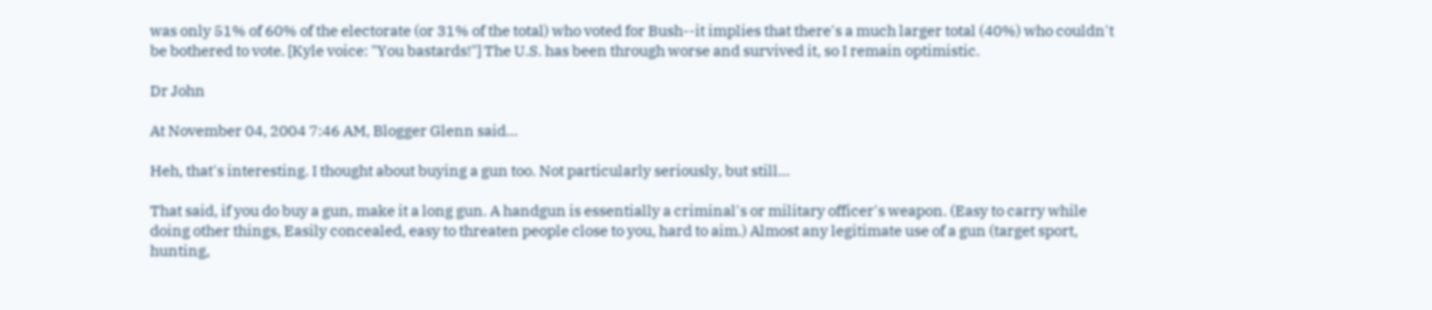was only 51% of 60% of the electorate (or 31% of the total) who voted for Bush--it implies that there's a much larger total (40%) who couldn't be bothered to vote. [Kyle voice: "You bastards!"] The U.S. has been through worse and survived it, so I remain optimistic.

Dr John

At November 04, 2004 7:46 AM, Blogger Glenn said...

Heh, that's interesting. I thought about buying a gun too. Not particularly seriously, but still...

That said, if you do buy a gun, make it a long gun. A handgun is essentially a criminal's or military officer's weapon. (Easy to carry while doing other things, Easily concealed, easy to threaten people close to you, hard to aim.) Almost any legitimate use of a gun (target sport, hunting,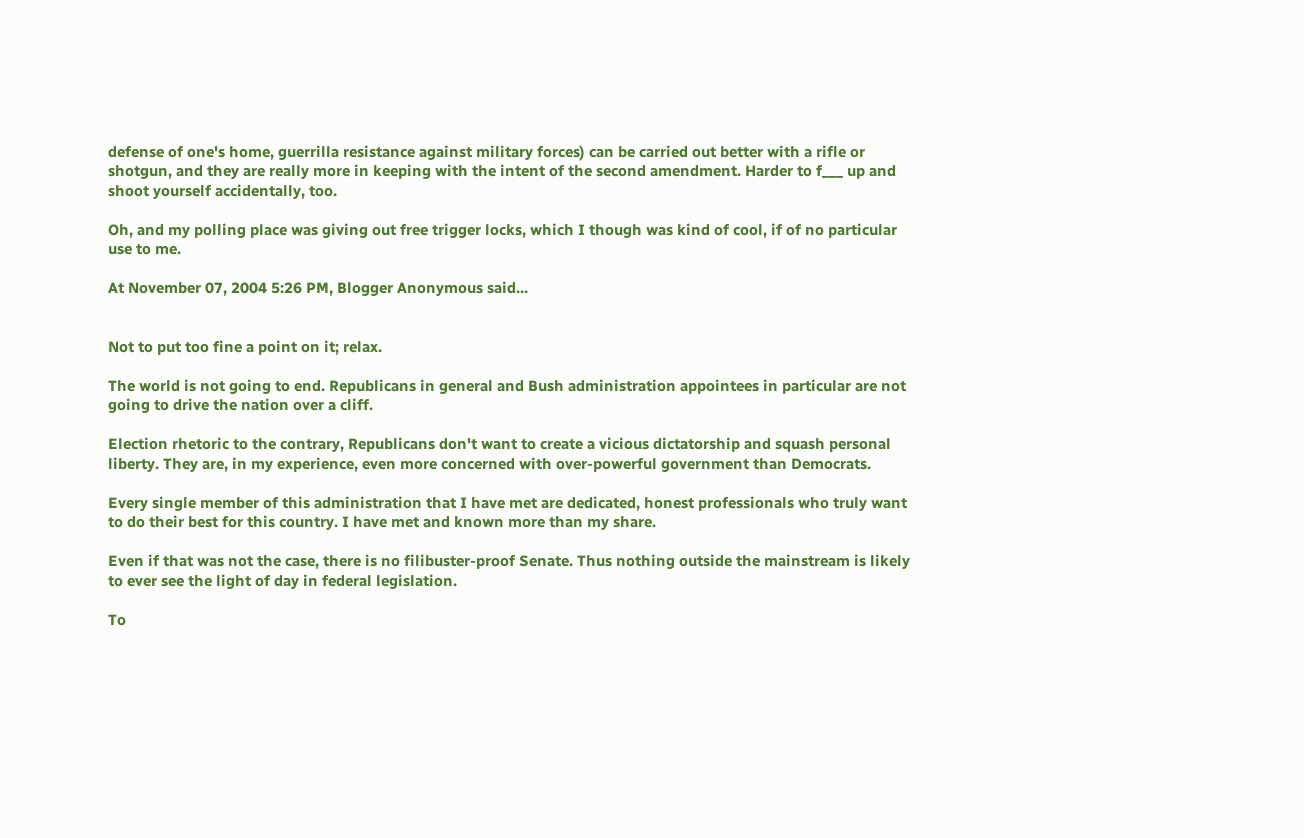defense of one's home, guerrilla resistance against military forces) can be carried out better with a rifle or shotgun, and they are really more in keeping with the intent of the second amendment. Harder to f___ up and shoot yourself accidentally, too.

Oh, and my polling place was giving out free trigger locks, which I though was kind of cool, if of no particular use to me.

At November 07, 2004 5:26 PM, Blogger Anonymous said...


Not to put too fine a point on it; relax.

The world is not going to end. Republicans in general and Bush administration appointees in particular are not going to drive the nation over a cliff.

Election rhetoric to the contrary, Republicans don't want to create a vicious dictatorship and squash personal liberty. They are, in my experience, even more concerned with over-powerful government than Democrats.

Every single member of this administration that I have met are dedicated, honest professionals who truly want to do their best for this country. I have met and known more than my share.

Even if that was not the case, there is no filibuster-proof Senate. Thus nothing outside the mainstream is likely to ever see the light of day in federal legislation.

To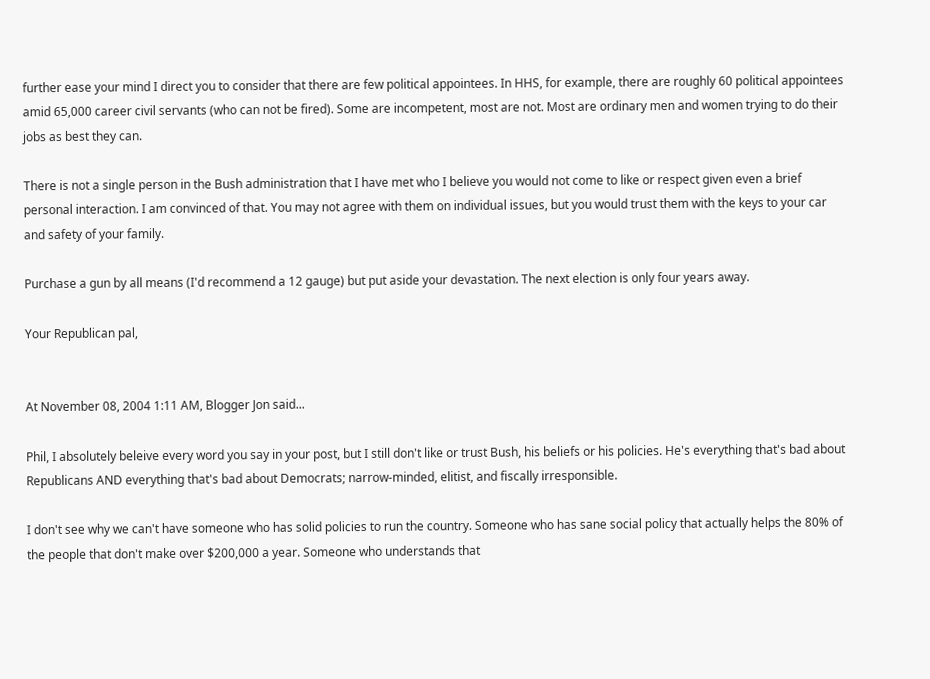further ease your mind I direct you to consider that there are few political appointees. In HHS, for example, there are roughly 60 political appointees amid 65,000 career civil servants (who can not be fired). Some are incompetent, most are not. Most are ordinary men and women trying to do their jobs as best they can.

There is not a single person in the Bush administration that I have met who I believe you would not come to like or respect given even a brief personal interaction. I am convinced of that. You may not agree with them on individual issues, but you would trust them with the keys to your car and safety of your family.

Purchase a gun by all means (I'd recommend a 12 gauge) but put aside your devastation. The next election is only four years away.

Your Republican pal,


At November 08, 2004 1:11 AM, Blogger Jon said...

Phil, I absolutely beleive every word you say in your post, but I still don't like or trust Bush, his beliefs or his policies. He's everything that's bad about Republicans AND everything that's bad about Democrats; narrow-minded, elitist, and fiscally irresponsible.

I don't see why we can't have someone who has solid policies to run the country. Someone who has sane social policy that actually helps the 80% of the people that don't make over $200,000 a year. Someone who understands that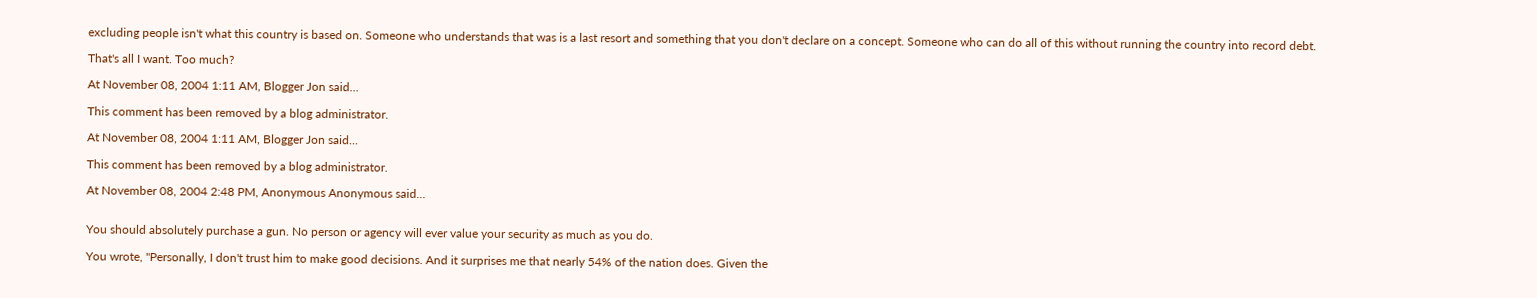excluding people isn't what this country is based on. Someone who understands that was is a last resort and something that you don't declare on a concept. Someone who can do all of this without running the country into record debt.

That's all I want. Too much?

At November 08, 2004 1:11 AM, Blogger Jon said...

This comment has been removed by a blog administrator.

At November 08, 2004 1:11 AM, Blogger Jon said...

This comment has been removed by a blog administrator.

At November 08, 2004 2:48 PM, Anonymous Anonymous said...


You should absolutely purchase a gun. No person or agency will ever value your security as much as you do.

You wrote, "Personally, I don't trust him to make good decisions. And it surprises me that nearly 54% of the nation does. Given the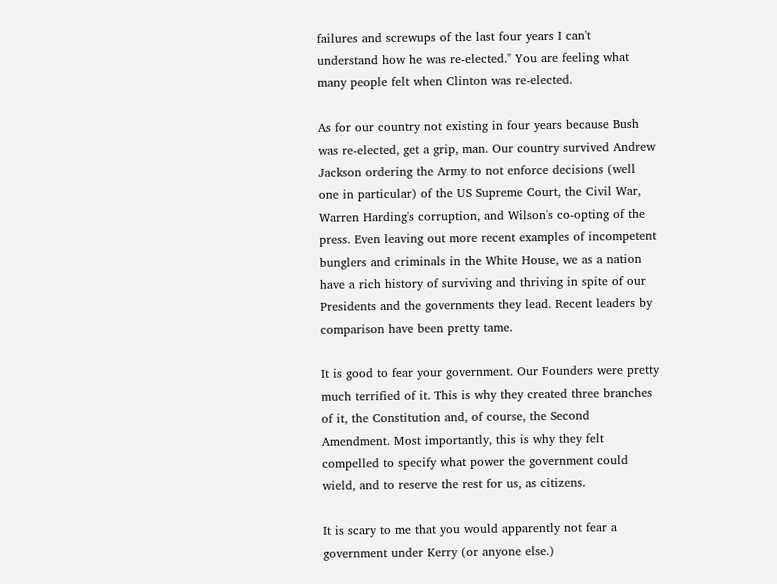failures and screwups of the last four years I can't understand how he was re-elected." You are feeling what many people felt when Clinton was re-elected.

As for our country not existing in four years because Bush was re-elected, get a grip, man. Our country survived Andrew Jackson ordering the Army to not enforce decisions (well one in particular) of the US Supreme Court, the Civil War, Warren Harding's corruption, and Wilson's co-opting of the press. Even leaving out more recent examples of incompetent bunglers and criminals in the White House, we as a nation have a rich history of surviving and thriving in spite of our Presidents and the governments they lead. Recent leaders by comparison have been pretty tame.

It is good to fear your government. Our Founders were pretty much terrified of it. This is why they created three branches of it, the Constitution and, of course, the Second Amendment. Most importantly, this is why they felt compelled to specify what power the government could wield, and to reserve the rest for us, as citizens.

It is scary to me that you would apparently not fear a government under Kerry (or anyone else.)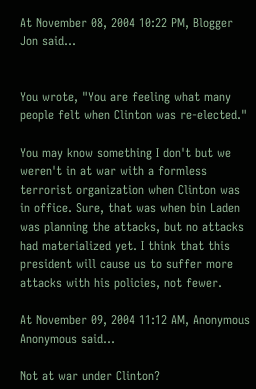At November 08, 2004 10:22 PM, Blogger Jon said...


You wrote, "You are feeling what many people felt when Clinton was re-elected."

You may know something I don't but we weren't in at war with a formless terrorist organization when Clinton was in office. Sure, that was when bin Laden was planning the attacks, but no attacks had materialized yet. I think that this president will cause us to suffer more attacks with his policies, not fewer.

At November 09, 2004 11:12 AM, Anonymous Anonymous said...

Not at war under Clinton?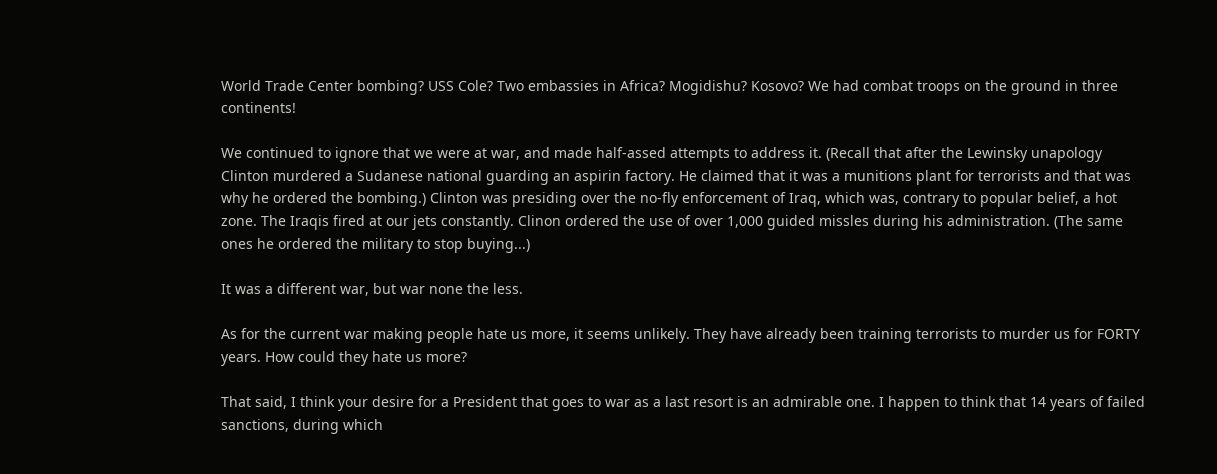World Trade Center bombing? USS Cole? Two embassies in Africa? Mogidishu? Kosovo? We had combat troops on the ground in three continents!

We continued to ignore that we were at war, and made half-assed attempts to address it. (Recall that after the Lewinsky unapology Clinton murdered a Sudanese national guarding an aspirin factory. He claimed that it was a munitions plant for terrorists and that was why he ordered the bombing.) Clinton was presiding over the no-fly enforcement of Iraq, which was, contrary to popular belief, a hot zone. The Iraqis fired at our jets constantly. Clinon ordered the use of over 1,000 guided missles during his administration. (The same ones he ordered the military to stop buying...)

It was a different war, but war none the less.

As for the current war making people hate us more, it seems unlikely. They have already been training terrorists to murder us for FORTY years. How could they hate us more?

That said, I think your desire for a President that goes to war as a last resort is an admirable one. I happen to think that 14 years of failed sanctions, during which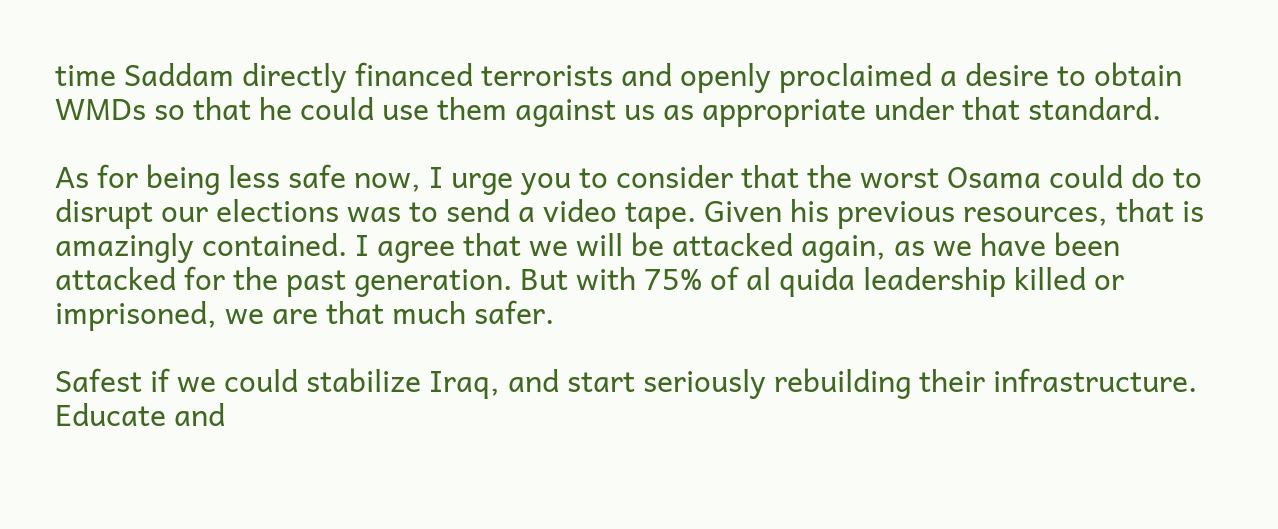time Saddam directly financed terrorists and openly proclaimed a desire to obtain WMDs so that he could use them against us as appropriate under that standard.

As for being less safe now, I urge you to consider that the worst Osama could do to disrupt our elections was to send a video tape. Given his previous resources, that is amazingly contained. I agree that we will be attacked again, as we have been attacked for the past generation. But with 75% of al quida leadership killed or imprisoned, we are that much safer.

Safest if we could stabilize Iraq, and start seriously rebuilding their infrastructure. Educate and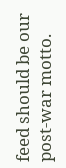feed should be our post-war motto.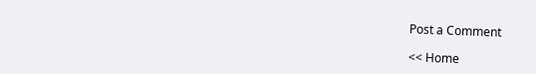Post a Comment

<< Home